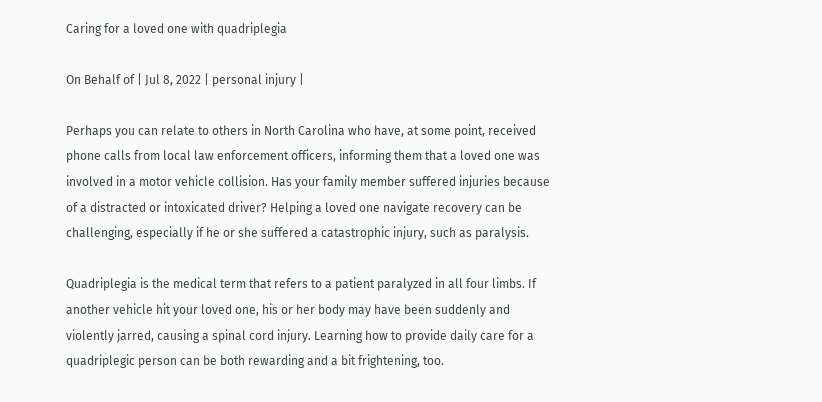Caring for a loved one with quadriplegia

On Behalf of | Jul 8, 2022 | personal injury |

Perhaps you can relate to others in North Carolina who have, at some point, received phone calls from local law enforcement officers, informing them that a loved one was involved in a motor vehicle collision. Has your family member suffered injuries because of a distracted or intoxicated driver? Helping a loved one navigate recovery can be challenging, especially if he or she suffered a catastrophic injury, such as paralysis.

Quadriplegia is the medical term that refers to a patient paralyzed in all four limbs. If another vehicle hit your loved one, his or her body may have been suddenly and violently jarred, causing a spinal cord injury. Learning how to provide daily care for a quadriplegic person can be both rewarding and a bit frightening, too.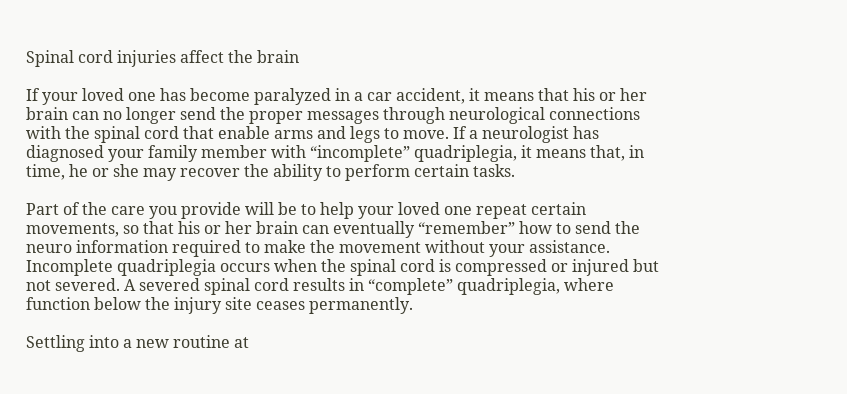Spinal cord injuries affect the brain

If your loved one has become paralyzed in a car accident, it means that his or her brain can no longer send the proper messages through neurological connections with the spinal cord that enable arms and legs to move. If a neurologist has diagnosed your family member with “incomplete” quadriplegia, it means that, in time, he or she may recover the ability to perform certain tasks.

Part of the care you provide will be to help your loved one repeat certain movements, so that his or her brain can eventually “remember” how to send the neuro information required to make the movement without your assistance. Incomplete quadriplegia occurs when the spinal cord is compressed or injured but not severed. A severed spinal cord results in “complete” quadriplegia, where function below the injury site ceases permanently.

Settling into a new routine at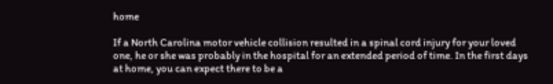home

If a North Carolina motor vehicle collision resulted in a spinal cord injury for your loved one, he or she was probably in the hospital for an extended period of time. In the first days at home, you can expect there to be a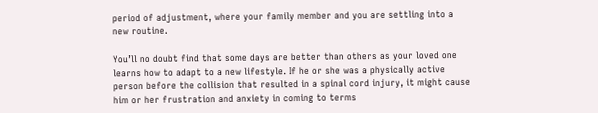period of adjustment, where your family member and you are settling into a new routine.

You’ll no doubt find that some days are better than others as your loved one learns how to adapt to a new lifestyle. If he or she was a physically active person before the collision that resulted in a spinal cord injury, it might cause him or her frustration and anxiety in coming to terms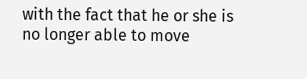with the fact that he or she is no longer able to move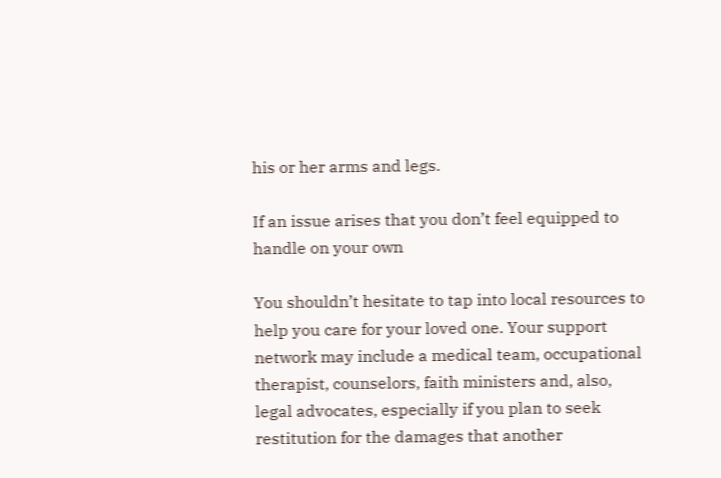his or her arms and legs.

If an issue arises that you don’t feel equipped to handle on your own

You shouldn’t hesitate to tap into local resources to help you care for your loved one. Your support network may include a medical team, occupational therapist, counselors, faith ministers and, also, legal advocates, especially if you plan to seek restitution for the damages that another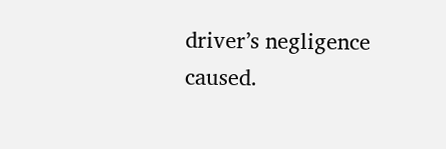driver’s negligence caused.